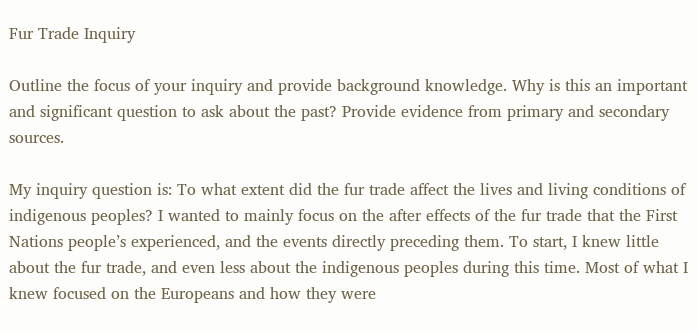Fur Trade Inquiry

Outline the focus of your inquiry and provide background knowledge. Why is this an important and significant question to ask about the past? Provide evidence from primary and secondary sources.

My inquiry question is: To what extent did the fur trade affect the lives and living conditions of indigenous peoples? I wanted to mainly focus on the after effects of the fur trade that the First Nations people’s experienced, and the events directly preceding them. To start, I knew little about the fur trade, and even less about the indigenous peoples during this time. Most of what I knew focused on the Europeans and how they were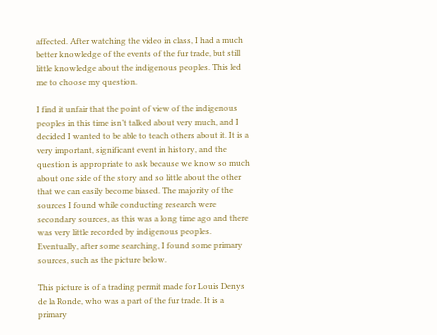affected. After watching the video in class, I had a much better knowledge of the events of the fur trade, but still little knowledge about the indigenous peoples. This led me to choose my question.

I find it unfair that the point of view of the indigenous peoples in this time isn’t talked about very much, and I decided I wanted to be able to teach others about it. It is a very important, significant event in history, and the question is appropriate to ask because we know so much about one side of the story and so little about the other that we can easily become biased. The majority of the sources I found while conducting research were secondary sources, as this was a long time ago and there was very little recorded by indigenous peoples. Eventually, after some searching, I found some primary sources, such as the picture below.

This picture is of a trading permit made for Louis Denys de la Ronde, who was a part of the fur trade. It is a primary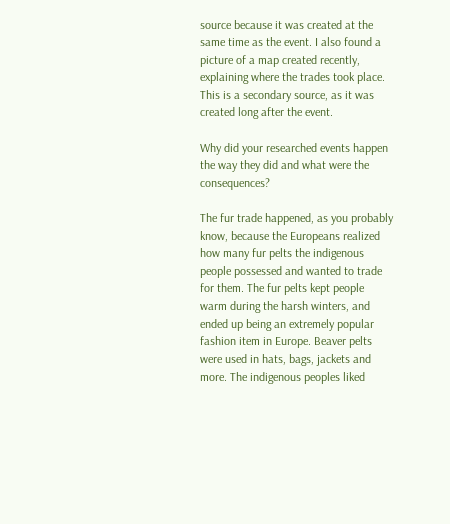source because it was created at the same time as the event. I also found a picture of a map created recently, explaining where the trades took place. This is a secondary source, as it was created long after the event.

Why did your researched events happen the way they did and what were the consequences?

The fur trade happened, as you probably know, because the Europeans realized how many fur pelts the indigenous people possessed and wanted to trade for them. The fur pelts kept people warm during the harsh winters, and ended up being an extremely popular fashion item in Europe. Beaver pelts were used in hats, bags, jackets and more. The indigenous peoples liked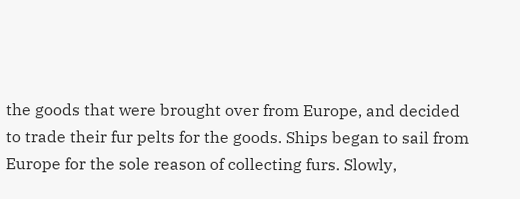the goods that were brought over from Europe, and decided to trade their fur pelts for the goods. Ships began to sail from Europe for the sole reason of collecting furs. Slowly,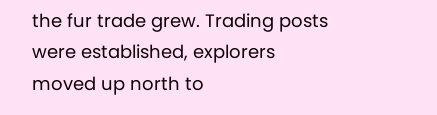the fur trade grew. Trading posts were established, explorers moved up north to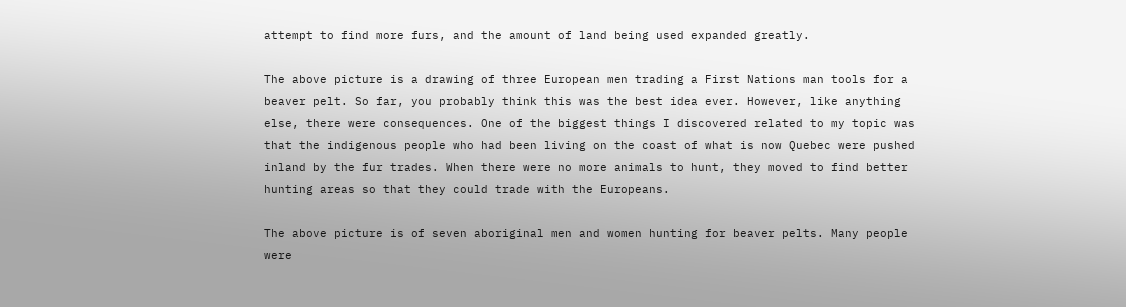attempt to find more furs, and the amount of land being used expanded greatly.

The above picture is a drawing of three European men trading a First Nations man tools for a beaver pelt. So far, you probably think this was the best idea ever. However, like anything else, there were consequences. One of the biggest things I discovered related to my topic was that the indigenous people who had been living on the coast of what is now Quebec were pushed inland by the fur trades. When there were no more animals to hunt, they moved to find better hunting areas so that they could trade with the Europeans.

The above picture is of seven aboriginal men and women hunting for beaver pelts. Many people were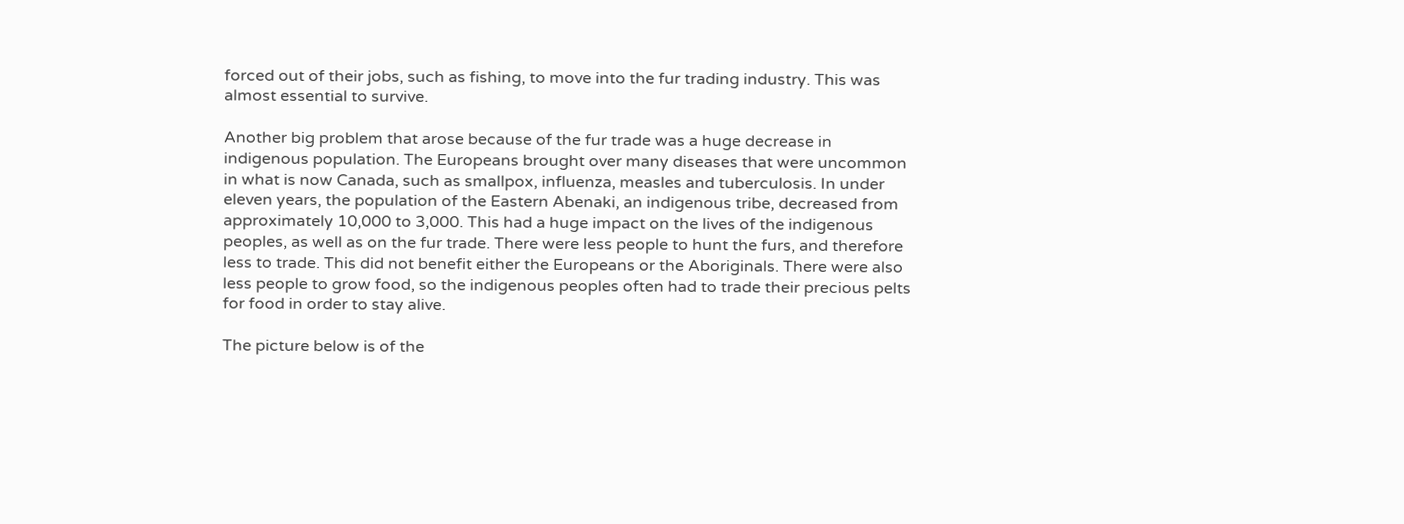forced out of their jobs, such as fishing, to move into the fur trading industry. This was almost essential to survive.

Another big problem that arose because of the fur trade was a huge decrease in indigenous population. The Europeans brought over many diseases that were uncommon in what is now Canada, such as smallpox, influenza, measles and tuberculosis. In under eleven years, the population of the Eastern Abenaki, an indigenous tribe, decreased from approximately 10,000 to 3,000. This had a huge impact on the lives of the indigenous peoples, as well as on the fur trade. There were less people to hunt the furs, and therefore less to trade. This did not benefit either the Europeans or the Aboriginals. There were also less people to grow food, so the indigenous peoples often had to trade their precious pelts for food in order to stay alive.

The picture below is of the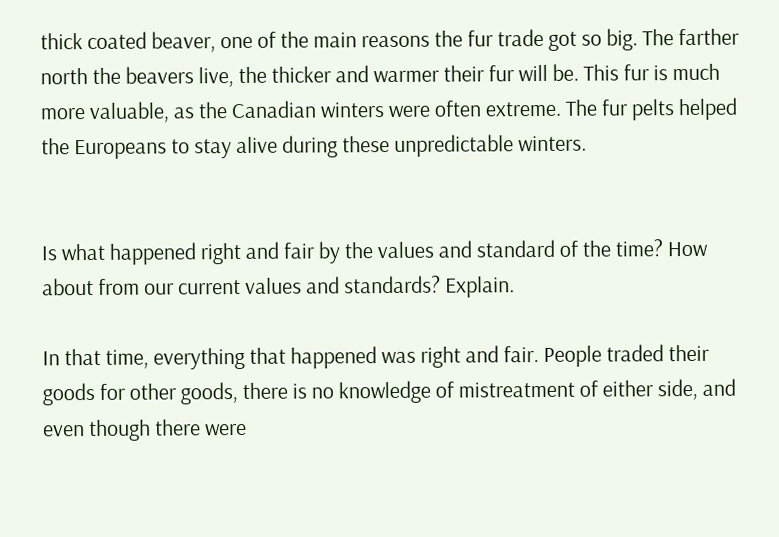thick coated beaver, one of the main reasons the fur trade got so big. The farther north the beavers live, the thicker and warmer their fur will be. This fur is much more valuable, as the Canadian winters were often extreme. The fur pelts helped the Europeans to stay alive during these unpredictable winters.


Is what happened right and fair by the values and standard of the time? How about from our current values and standards? Explain.

In that time, everything that happened was right and fair. People traded their goods for other goods, there is no knowledge of mistreatment of either side, and even though there were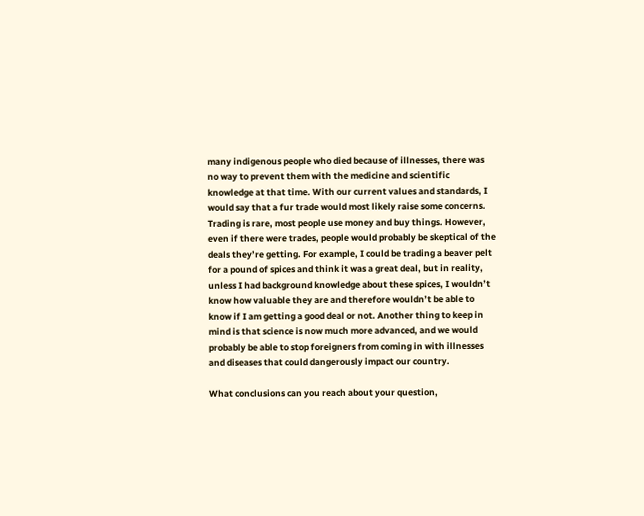many indigenous people who died because of illnesses, there was no way to prevent them with the medicine and scientific knowledge at that time. With our current values and standards, I would say that a fur trade would most likely raise some concerns. Trading is rare, most people use money and buy things. However, even if there were trades, people would probably be skeptical of the deals they’re getting. For example, I could be trading a beaver pelt for a pound of spices and think it was a great deal, but in reality, unless I had background knowledge about these spices, I wouldn’t know how valuable they are and therefore wouldn’t be able to know if I am getting a good deal or not. Another thing to keep in mind is that science is now much more advanced, and we would probably be able to stop foreigners from coming in with illnesses and diseases that could dangerously impact our country.

What conclusions can you reach about your question,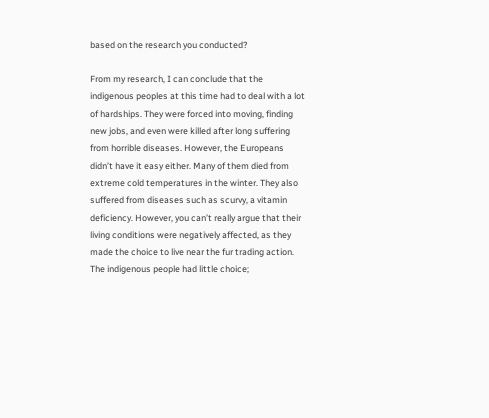based on the research you conducted?

From my research, I can conclude that the indigenous peoples at this time had to deal with a lot of hardships. They were forced into moving, finding new jobs, and even were killed after long suffering from horrible diseases. However, the Europeans didn’t have it easy either. Many of them died from extreme cold temperatures in the winter. They also suffered from diseases such as scurvy, a vitamin deficiency. However, you can’t really argue that their living conditions were negatively affected, as they made the choice to live near the fur trading action. The indigenous people had little choice;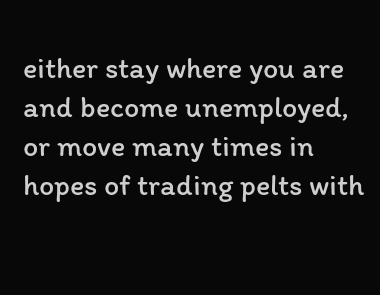either stay where you are and become unemployed, or move many times in hopes of trading pelts with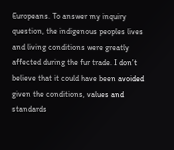Europeans. To answer my inquiry question, the indigenous peoples lives and living conditions were greatly affected during the fur trade. I don’t believe that it could have been avoided given the conditions, values and standards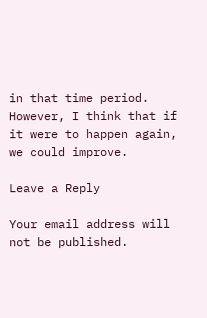in that time period. However, I think that if it were to happen again, we could improve.

Leave a Reply

Your email address will not be published.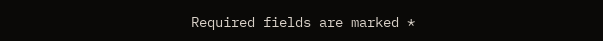Required fields are marked *